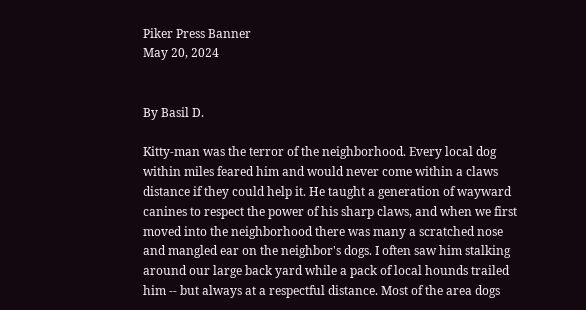Piker Press Banner
May 20, 2024


By Basil D.

Kitty-man was the terror of the neighborhood. Every local dog within miles feared him and would never come within a claws distance if they could help it. He taught a generation of wayward canines to respect the power of his sharp claws, and when we first moved into the neighborhood there was many a scratched nose and mangled ear on the neighbor's dogs. I often saw him stalking around our large back yard while a pack of local hounds trailed him -- but always at a respectful distance. Most of the area dogs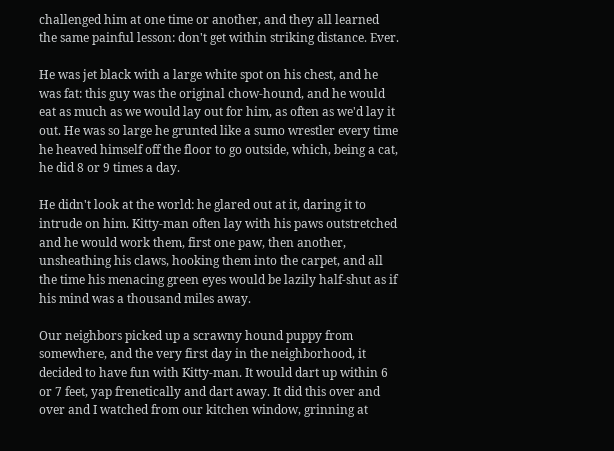challenged him at one time or another, and they all learned the same painful lesson: don't get within striking distance. Ever.

He was jet black with a large white spot on his chest, and he was fat: this guy was the original chow-hound, and he would eat as much as we would lay out for him, as often as we'd lay it out. He was so large he grunted like a sumo wrestler every time he heaved himself off the floor to go outside, which, being a cat, he did 8 or 9 times a day.

He didn't look at the world: he glared out at it, daring it to intrude on him. Kitty-man often lay with his paws outstretched and he would work them, first one paw, then another, unsheathing his claws, hooking them into the carpet, and all the time his menacing green eyes would be lazily half-shut as if his mind was a thousand miles away.

Our neighbors picked up a scrawny hound puppy from somewhere, and the very first day in the neighborhood, it decided to have fun with Kitty-man. It would dart up within 6 or 7 feet, yap frenetically and dart away. It did this over and over and I watched from our kitchen window, grinning at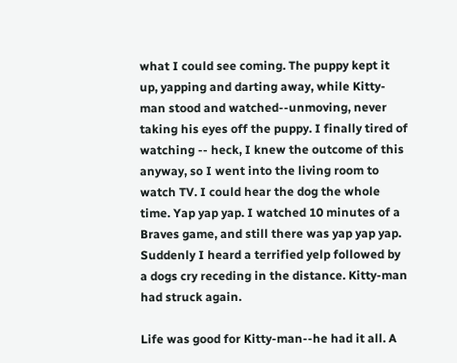what I could see coming. The puppy kept it up, yapping and darting away, while Kitty-man stood and watched--unmoving, never taking his eyes off the puppy. I finally tired of watching -- heck, I knew the outcome of this anyway, so I went into the living room to watch TV. I could hear the dog the whole time. Yap yap yap. I watched 10 minutes of a Braves game, and still there was yap yap yap. Suddenly I heard a terrified yelp followed by a dogs cry receding in the distance. Kitty-man had struck again.

Life was good for Kitty-man--he had it all. A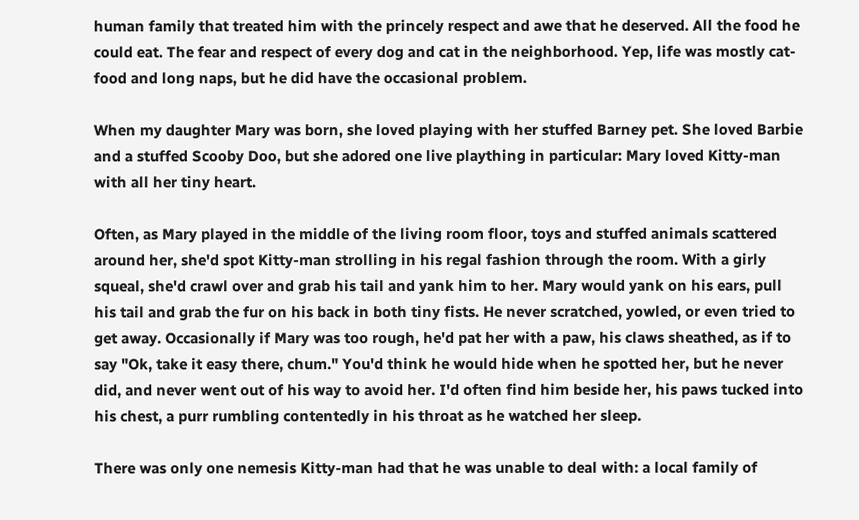human family that treated him with the princely respect and awe that he deserved. All the food he could eat. The fear and respect of every dog and cat in the neighborhood. Yep, life was mostly cat-food and long naps, but he did have the occasional problem.

When my daughter Mary was born, she loved playing with her stuffed Barney pet. She loved Barbie and a stuffed Scooby Doo, but she adored one live plaything in particular: Mary loved Kitty-man with all her tiny heart.

Often, as Mary played in the middle of the living room floor, toys and stuffed animals scattered around her, she'd spot Kitty-man strolling in his regal fashion through the room. With a girly squeal, she'd crawl over and grab his tail and yank him to her. Mary would yank on his ears, pull his tail and grab the fur on his back in both tiny fists. He never scratched, yowled, or even tried to get away. Occasionally if Mary was too rough, he'd pat her with a paw, his claws sheathed, as if to say "Ok, take it easy there, chum." You'd think he would hide when he spotted her, but he never did, and never went out of his way to avoid her. I'd often find him beside her, his paws tucked into his chest, a purr rumbling contentedly in his throat as he watched her sleep.

There was only one nemesis Kitty-man had that he was unable to deal with: a local family of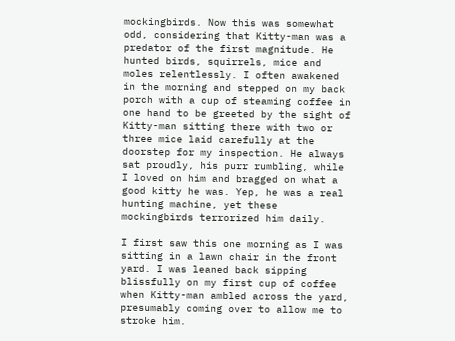mockingbirds. Now this was somewhat odd, considering that Kitty-man was a predator of the first magnitude. He hunted birds, squirrels, mice and moles relentlessly. I often awakened in the morning and stepped on my back porch with a cup of steaming coffee in one hand to be greeted by the sight of Kitty-man sitting there with two or three mice laid carefully at the doorstep for my inspection. He always sat proudly, his purr rumbling, while I loved on him and bragged on what a good kitty he was. Yep, he was a real hunting machine, yet these mockingbirds terrorized him daily.

I first saw this one morning as I was sitting in a lawn chair in the front yard. I was leaned back sipping blissfully on my first cup of coffee when Kitty-man ambled across the yard, presumably coming over to allow me to stroke him.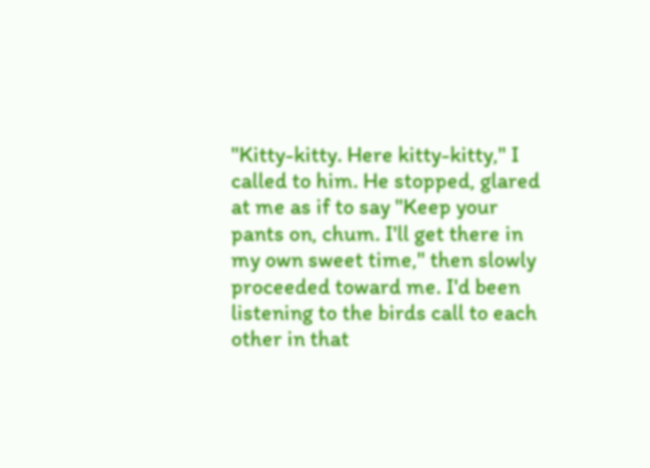"Kitty-kitty. Here kitty-kitty," I called to him. He stopped, glared at me as if to say "Keep your pants on, chum. I'll get there in my own sweet time," then slowly proceeded toward me. I'd been listening to the birds call to each other in that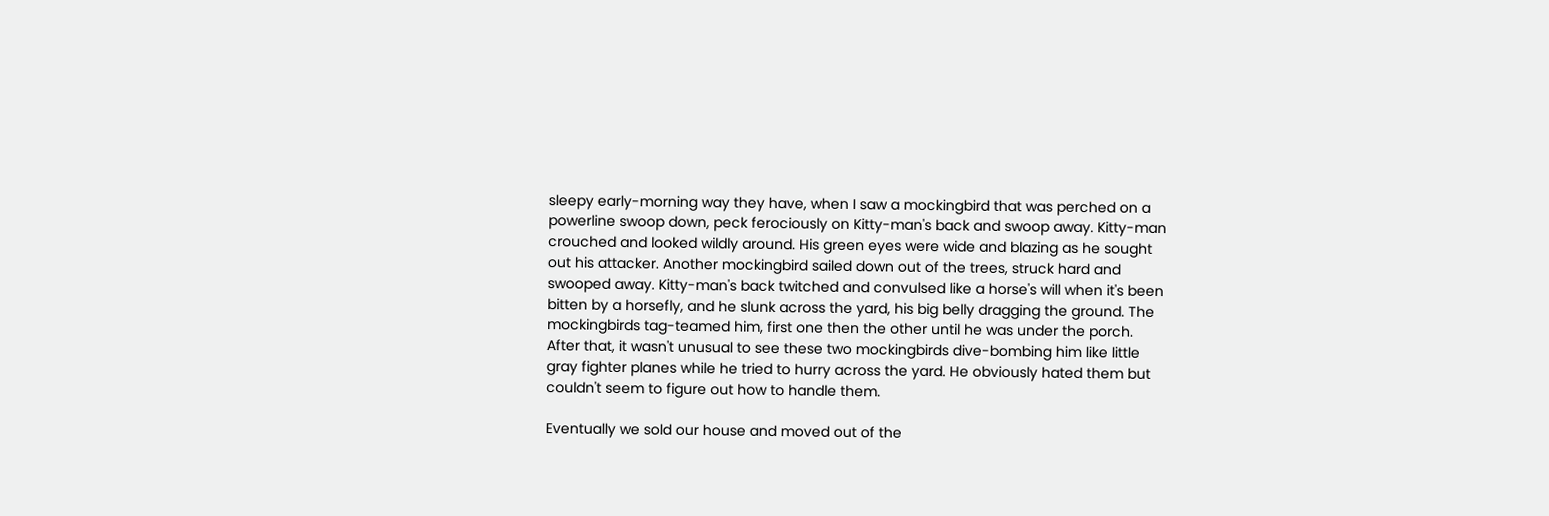sleepy early-morning way they have, when I saw a mockingbird that was perched on a powerline swoop down, peck ferociously on Kitty-man's back and swoop away. Kitty-man crouched and looked wildly around. His green eyes were wide and blazing as he sought out his attacker. Another mockingbird sailed down out of the trees, struck hard and swooped away. Kitty-man's back twitched and convulsed like a horse's will when it's been bitten by a horsefly, and he slunk across the yard, his big belly dragging the ground. The mockingbirds tag-teamed him, first one then the other until he was under the porch. After that, it wasn't unusual to see these two mockingbirds dive-bombing him like little gray fighter planes while he tried to hurry across the yard. He obviously hated them but couldn't seem to figure out how to handle them.

Eventually we sold our house and moved out of the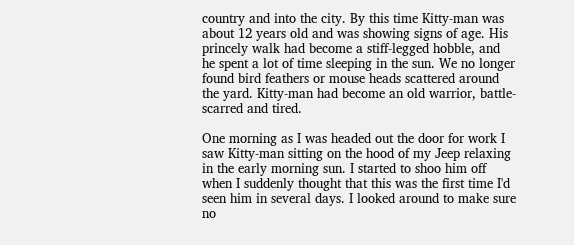country and into the city. By this time Kitty-man was about 12 years old and was showing signs of age. His princely walk had become a stiff-legged hobble, and he spent a lot of time sleeping in the sun. We no longer found bird feathers or mouse heads scattered around the yard. Kitty-man had become an old warrior, battle-scarred and tired.

One morning as I was headed out the door for work I saw Kitty-man sitting on the hood of my Jeep relaxing in the early morning sun. I started to shoo him off when I suddenly thought that this was the first time I'd seen him in several days. I looked around to make sure no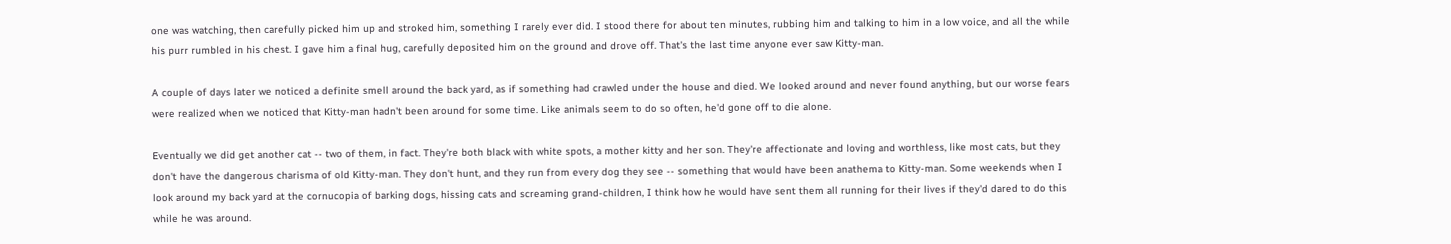one was watching, then carefully picked him up and stroked him, something I rarely ever did. I stood there for about ten minutes, rubbing him and talking to him in a low voice, and all the while his purr rumbled in his chest. I gave him a final hug, carefully deposited him on the ground and drove off. That's the last time anyone ever saw Kitty-man.

A couple of days later we noticed a definite smell around the back yard, as if something had crawled under the house and died. We looked around and never found anything, but our worse fears were realized when we noticed that Kitty-man hadn't been around for some time. Like animals seem to do so often, he'd gone off to die alone.

Eventually we did get another cat -- two of them, in fact. They're both black with white spots, a mother kitty and her son. They're affectionate and loving and worthless, like most cats, but they don't have the dangerous charisma of old Kitty-man. They don't hunt, and they run from every dog they see -- something that would have been anathema to Kitty-man. Some weekends when I look around my back yard at the cornucopia of barking dogs, hissing cats and screaming grand-children, I think how he would have sent them all running for their lives if they'd dared to do this while he was around.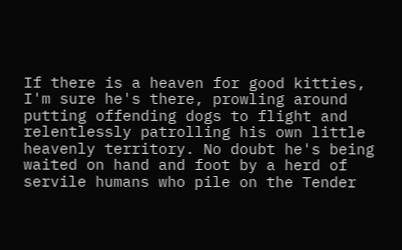If there is a heaven for good kitties, I'm sure he's there, prowling around putting offending dogs to flight and relentlessly patrolling his own little heavenly territory. No doubt he's being waited on hand and foot by a herd of servile humans who pile on the Tender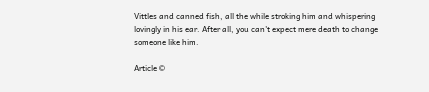Vittles and canned fish, all the while stroking him and whispering lovingly in his ear. After all, you can't expect mere death to change someone like him.

Article ©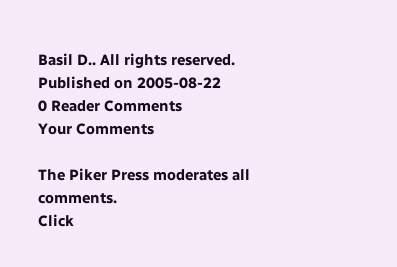Basil D.. All rights reserved.
Published on 2005-08-22
0 Reader Comments
Your Comments

The Piker Press moderates all comments.
Click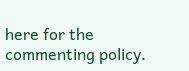here for the commenting policy.